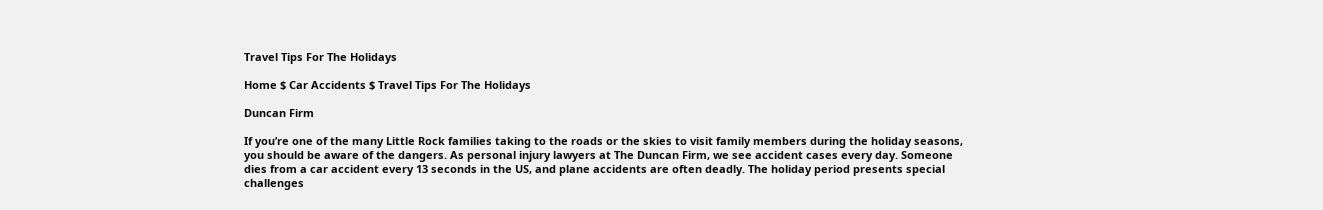Travel Tips For The Holidays

Home $ Car Accidents $ Travel Tips For The Holidays

Duncan Firm

If you’re one of the many Little Rock families taking to the roads or the skies to visit family members during the holiday seasons, you should be aware of the dangers. As personal injury lawyers at The Duncan Firm, we see accident cases every day. Someone dies from a car accident every 13 seconds in the US, and plane accidents are often deadly. The holiday period presents special challenges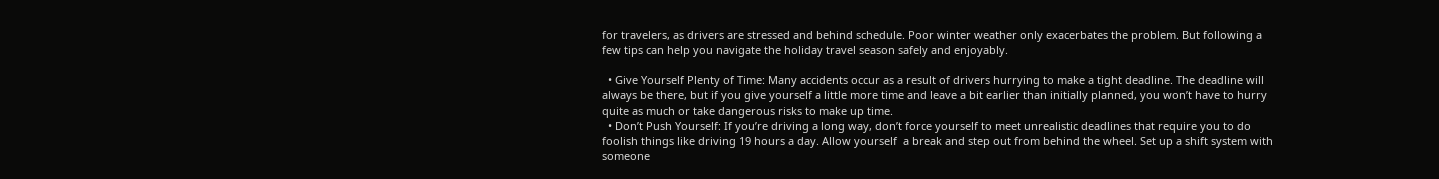for travelers, as drivers are stressed and behind schedule. Poor winter weather only exacerbates the problem. But following a few tips can help you navigate the holiday travel season safely and enjoyably.

  • Give Yourself Plenty of Time: Many accidents occur as a result of drivers hurrying to make a tight deadline. The deadline will always be there, but if you give yourself a little more time and leave a bit earlier than initially planned, you won’t have to hurry quite as much or take dangerous risks to make up time.
  • Don’t Push Yourself: If you’re driving a long way, don’t force yourself to meet unrealistic deadlines that require you to do foolish things like driving 19 hours a day. Allow yourself  a break and step out from behind the wheel. Set up a shift system with someone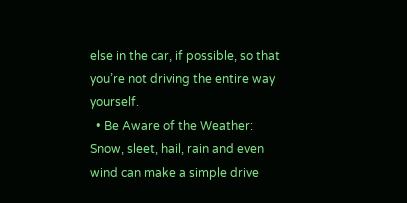else in the car, if possible, so that you’re not driving the entire way yourself.
  • Be Aware of the Weather: Snow, sleet, hail, rain and even wind can make a simple drive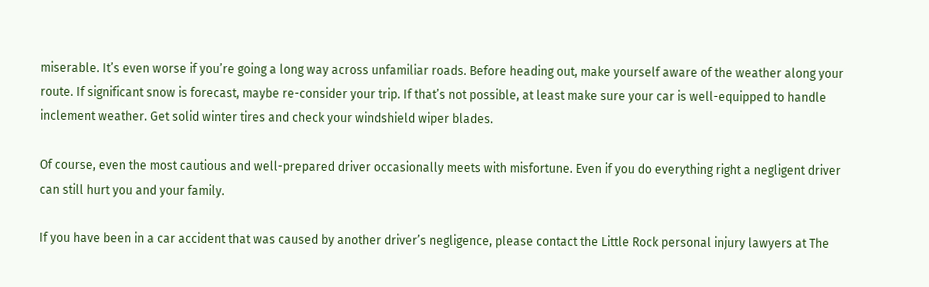miserable. It’s even worse if you’re going a long way across unfamiliar roads. Before heading out, make yourself aware of the weather along your route. If significant snow is forecast, maybe re-consider your trip. If that’s not possible, at least make sure your car is well-equipped to handle inclement weather. Get solid winter tires and check your windshield wiper blades.

Of course, even the most cautious and well-prepared driver occasionally meets with misfortune. Even if you do everything right a negligent driver can still hurt you and your family.

If you have been in a car accident that was caused by another driver’s negligence, please contact the Little Rock personal injury lawyers at The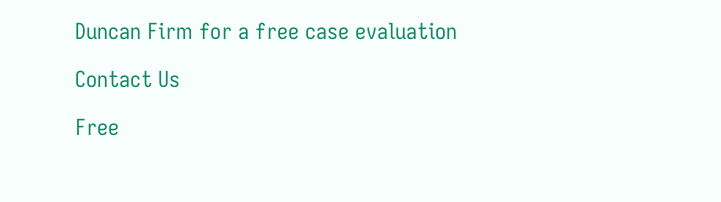Duncan Firm for a free case evaluation

Contact Us

Free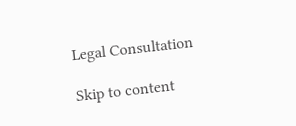Legal Consultation

Skip to content